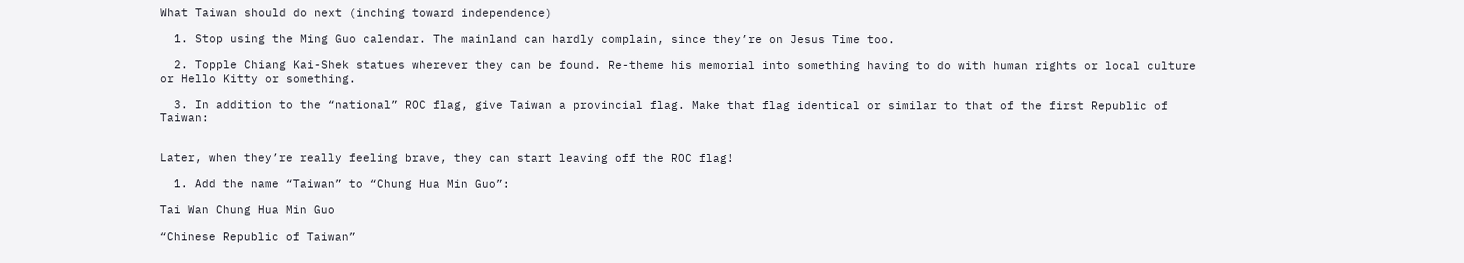What Taiwan should do next (inching toward independence)

  1. Stop using the Ming Guo calendar. The mainland can hardly complain, since they’re on Jesus Time too.

  2. Topple Chiang Kai-Shek statues wherever they can be found. Re-theme his memorial into something having to do with human rights or local culture or Hello Kitty or something.

  3. In addition to the “national” ROC flag, give Taiwan a provincial flag. Make that flag identical or similar to that of the first Republic of Taiwan:


Later, when they’re really feeling brave, they can start leaving off the ROC flag!

  1. Add the name “Taiwan” to “Chung Hua Min Guo”:

Tai Wan Chung Hua Min Guo

“Chinese Republic of Taiwan”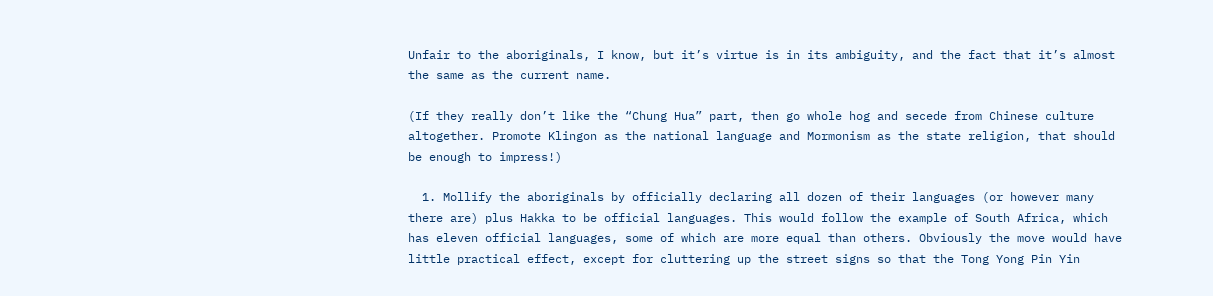Unfair to the aboriginals, I know, but it’s virtue is in its ambiguity, and the fact that it’s almost the same as the current name.

(If they really don’t like the “Chung Hua” part, then go whole hog and secede from Chinese culture altogether. Promote Klingon as the national language and Mormonism as the state religion, that should be enough to impress!)

  1. Mollify the aboriginals by officially declaring all dozen of their languages (or however many there are) plus Hakka to be official languages. This would follow the example of South Africa, which has eleven official languages, some of which are more equal than others. Obviously the move would have little practical effect, except for cluttering up the street signs so that the Tong Yong Pin Yin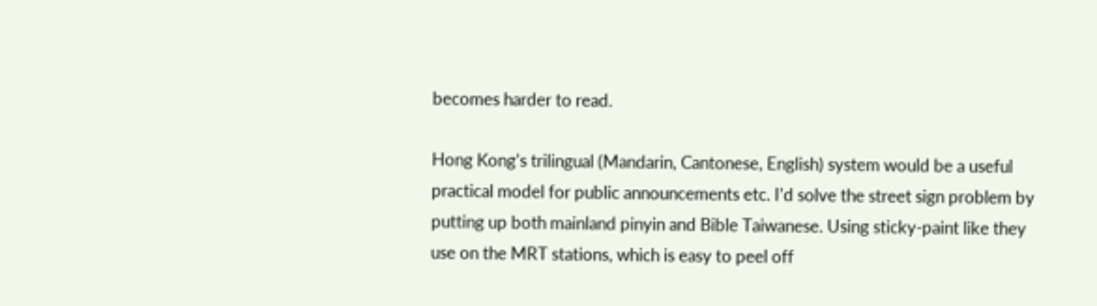becomes harder to read.

Hong Kong’s trilingual (Mandarin, Cantonese, English) system would be a useful practical model for public announcements etc. I’d solve the street sign problem by putting up both mainland pinyin and Bible Taiwanese. Using sticky-paint like they use on the MRT stations, which is easy to peel off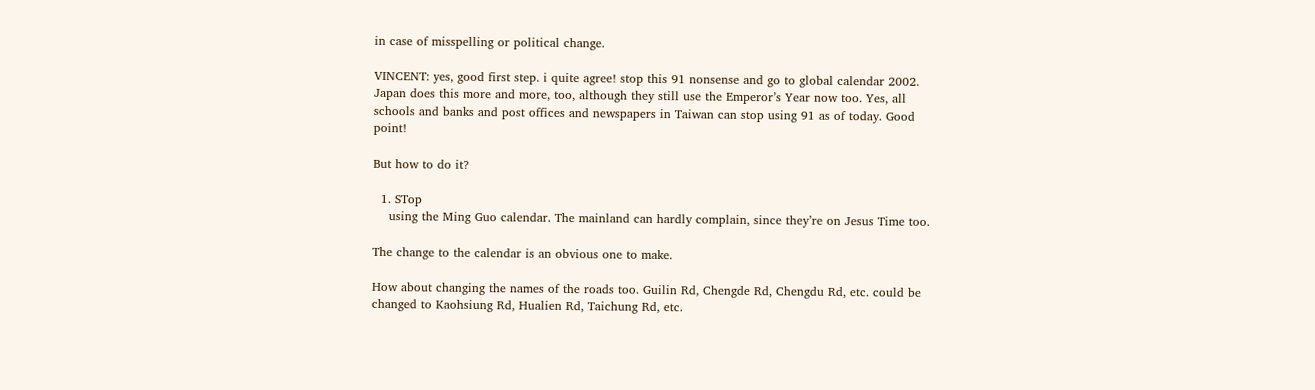in case of misspelling or political change.

VINCENT: yes, good first step. i quite agree! stop this 91 nonsense and go to global calendar 2002. Japan does this more and more, too, although they still use the Emperor’s Year now too. Yes, all schools and banks and post offices and newspapers in Taiwan can stop using 91 as of today. Good point!

But how to do it?

  1. STop
    using the Ming Guo calendar. The mainland can hardly complain, since they’re on Jesus Time too.

The change to the calendar is an obvious one to make.

How about changing the names of the roads too. Guilin Rd, Chengde Rd, Chengdu Rd, etc. could be changed to Kaohsiung Rd, Hualien Rd, Taichung Rd, etc.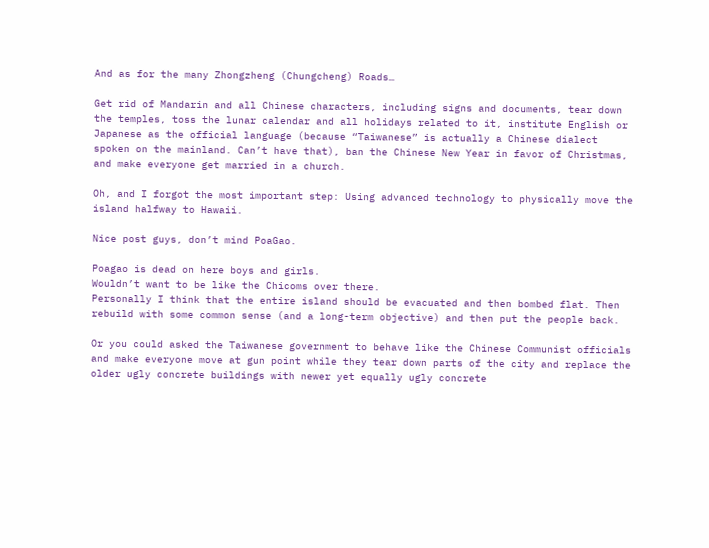And as for the many Zhongzheng (Chungcheng) Roads…

Get rid of Mandarin and all Chinese characters, including signs and documents, tear down the temples, toss the lunar calendar and all holidays related to it, institute English or Japanese as the official language (because “Taiwanese” is actually a Chinese dialect spoken on the mainland. Can’t have that), ban the Chinese New Year in favor of Christmas, and make everyone get married in a church.

Oh, and I forgot the most important step: Using advanced technology to physically move the island halfway to Hawaii.

Nice post guys, don’t mind PoaGao.

Poagao is dead on here boys and girls.
Wouldn’t want to be like the Chicoms over there.
Personally I think that the entire island should be evacuated and then bombed flat. Then rebuild with some common sense (and a long-term objective) and then put the people back.

Or you could asked the Taiwanese government to behave like the Chinese Communist officials and make everyone move at gun point while they tear down parts of the city and replace the older ugly concrete buildings with newer yet equally ugly concrete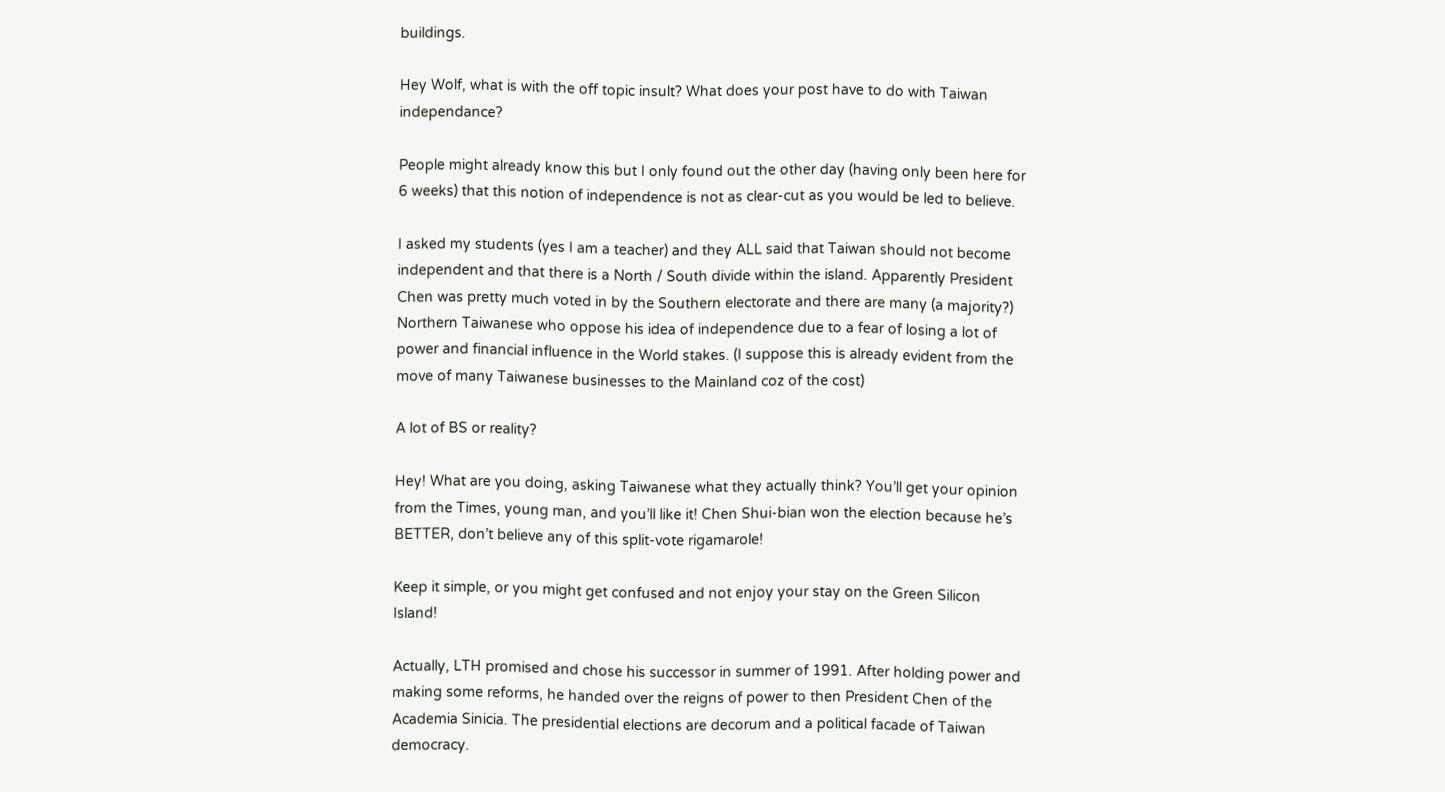buildings.

Hey Wolf, what is with the off topic insult? What does your post have to do with Taiwan independance?

People might already know this but I only found out the other day (having only been here for 6 weeks) that this notion of independence is not as clear-cut as you would be led to believe.

I asked my students (yes I am a teacher) and they ALL said that Taiwan should not become independent and that there is a North / South divide within the island. Apparently President Chen was pretty much voted in by the Southern electorate and there are many (a majority?) Northern Taiwanese who oppose his idea of independence due to a fear of losing a lot of power and financial influence in the World stakes. (I suppose this is already evident from the move of many Taiwanese businesses to the Mainland coz of the cost)

A lot of BS or reality?

Hey! What are you doing, asking Taiwanese what they actually think? You’ll get your opinion from the Times, young man, and you’ll like it! Chen Shui-bian won the election because he’s BETTER, don’t believe any of this split-vote rigamarole!

Keep it simple, or you might get confused and not enjoy your stay on the Green Silicon Island!

Actually, LTH promised and chose his successor in summer of 1991. After holding power and making some reforms, he handed over the reigns of power to then President Chen of the Academia Sinicia. The presidential elections are decorum and a political facade of Taiwan democracy.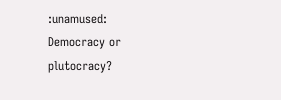:unamused: Democracy or plutocracy?